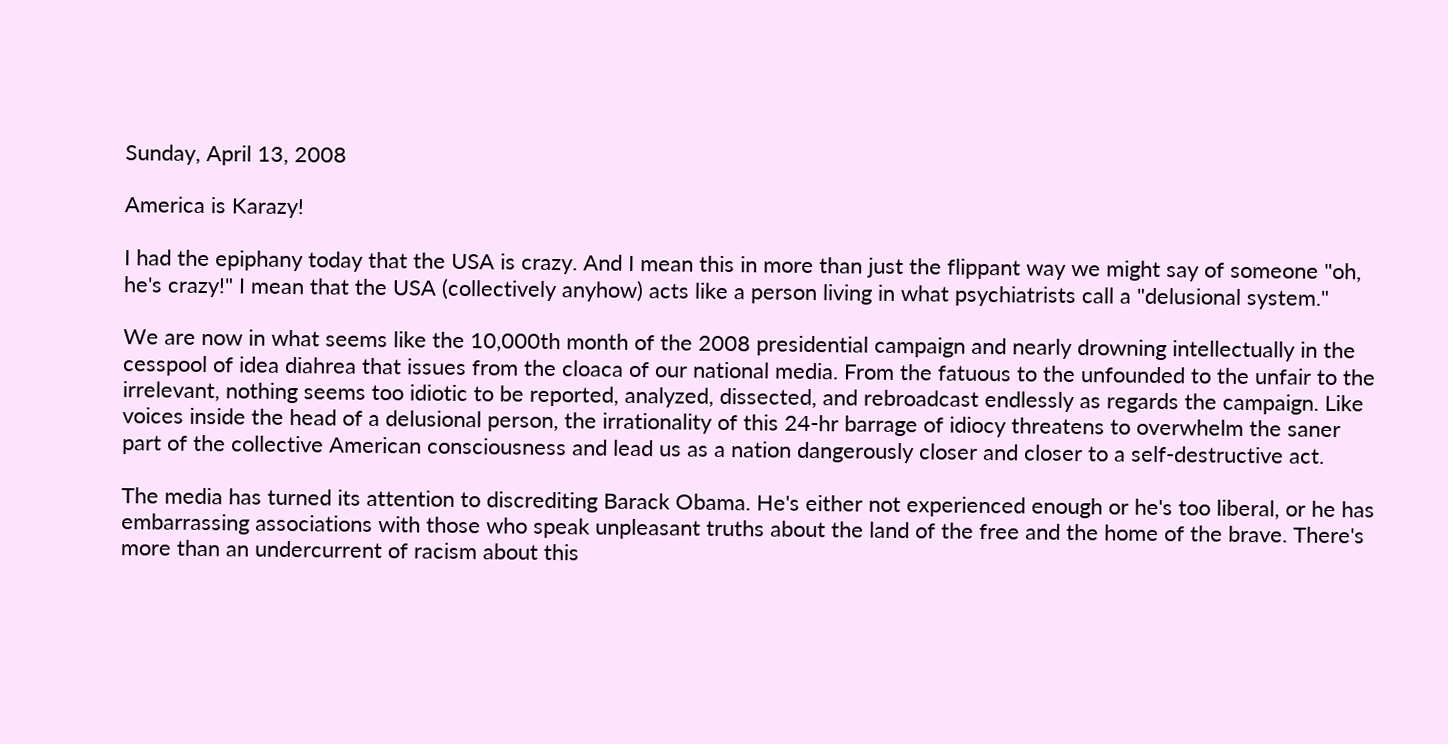Sunday, April 13, 2008

America is Karazy!

I had the epiphany today that the USA is crazy. And I mean this in more than just the flippant way we might say of someone "oh, he's crazy!" I mean that the USA (collectively anyhow) acts like a person living in what psychiatrists call a "delusional system."

We are now in what seems like the 10,000th month of the 2008 presidential campaign and nearly drowning intellectually in the cesspool of idea diahrea that issues from the cloaca of our national media. From the fatuous to the unfounded to the unfair to the irrelevant, nothing seems too idiotic to be reported, analyzed, dissected, and rebroadcast endlessly as regards the campaign. Like voices inside the head of a delusional person, the irrationality of this 24-hr barrage of idiocy threatens to overwhelm the saner part of the collective American consciousness and lead us as a nation dangerously closer and closer to a self-destructive act.

The media has turned its attention to discrediting Barack Obama. He's either not experienced enough or he's too liberal, or he has embarrassing associations with those who speak unpleasant truths about the land of the free and the home of the brave. There's more than an undercurrent of racism about this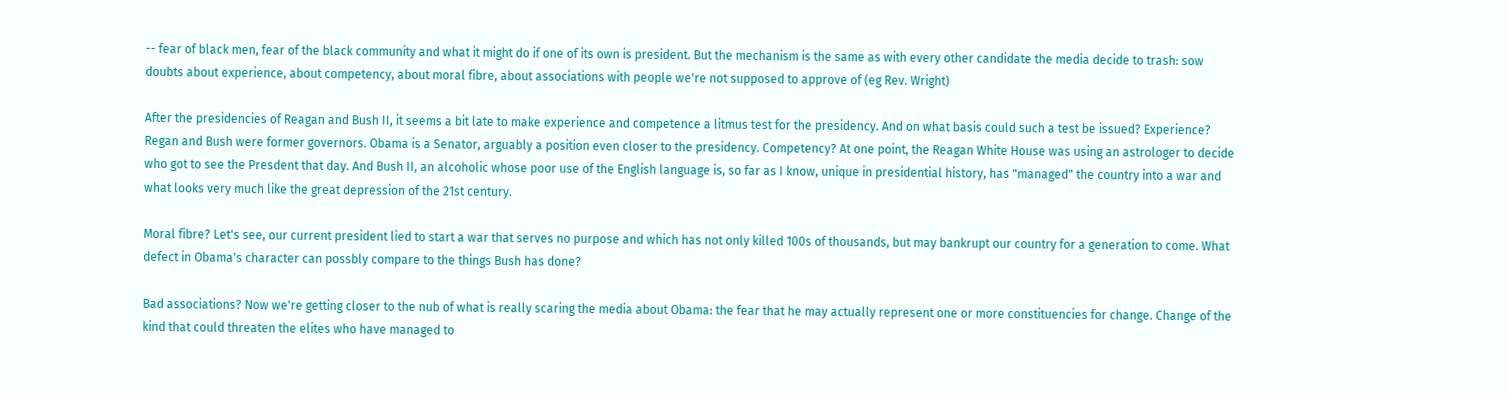-- fear of black men, fear of the black community and what it might do if one of its own is president. But the mechanism is the same as with every other candidate the media decide to trash: sow doubts about experience, about competency, about moral fibre, about associations with people we're not supposed to approve of (eg Rev. Wright)

After the presidencies of Reagan and Bush II, it seems a bit late to make experience and competence a litmus test for the presidency. And on what basis could such a test be issued? Experience? Regan and Bush were former governors. Obama is a Senator, arguably a position even closer to the presidency. Competency? At one point, the Reagan White House was using an astrologer to decide who got to see the Presdent that day. And Bush II, an alcoholic whose poor use of the English language is, so far as I know, unique in presidential history, has "managed" the country into a war and what looks very much like the great depression of the 21st century.

Moral fibre? Let's see, our current president lied to start a war that serves no purpose and which has not only killed 100s of thousands, but may bankrupt our country for a generation to come. What defect in Obama's character can possbly compare to the things Bush has done?

Bad associations? Now we're getting closer to the nub of what is really scaring the media about Obama: the fear that he may actually represent one or more constituencies for change. Change of the kind that could threaten the elites who have managed to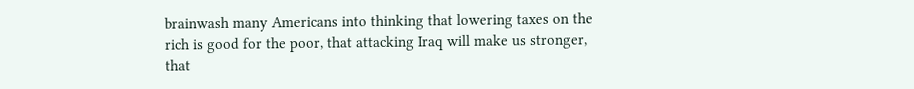brainwash many Americans into thinking that lowering taxes on the rich is good for the poor, that attacking Iraq will make us stronger, that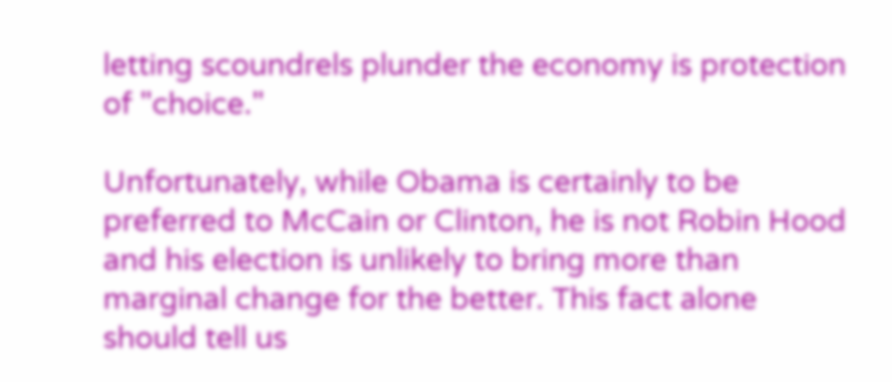letting scoundrels plunder the economy is protection of "choice."

Unfortunately, while Obama is certainly to be preferred to McCain or Clinton, he is not Robin Hood and his election is unlikely to bring more than marginal change for the better. This fact alone should tell us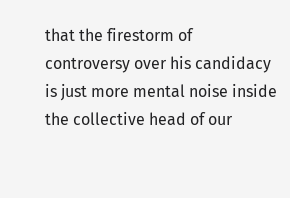that the firestorm of controversy over his candidacy is just more mental noise inside the collective head of our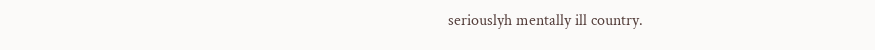seriouslyh mentally ill country.